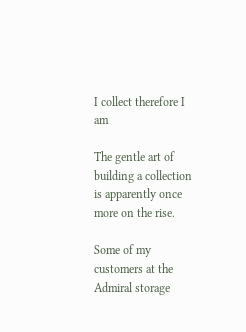I collect therefore I am

The gentle art of building a collection is apparently once more on the rise.

Some of my customers at the Admiral storage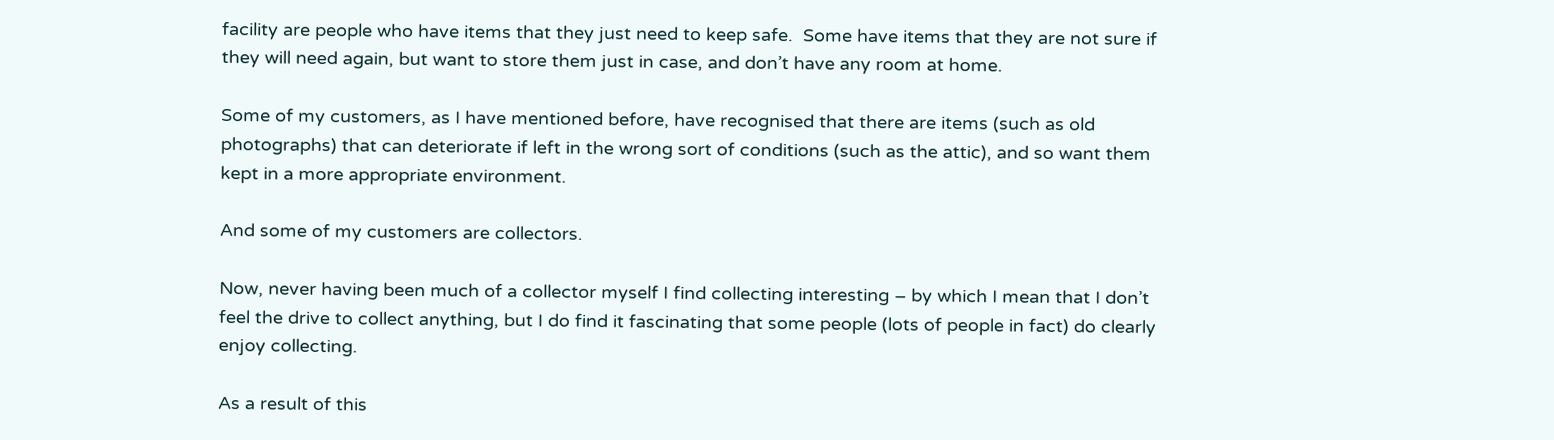facility are people who have items that they just need to keep safe.  Some have items that they are not sure if they will need again, but want to store them just in case, and don’t have any room at home.

Some of my customers, as I have mentioned before, have recognised that there are items (such as old photographs) that can deteriorate if left in the wrong sort of conditions (such as the attic), and so want them kept in a more appropriate environment.

And some of my customers are collectors.

Now, never having been much of a collector myself I find collecting interesting – by which I mean that I don’t feel the drive to collect anything, but I do find it fascinating that some people (lots of people in fact) do clearly enjoy collecting.

As a result of this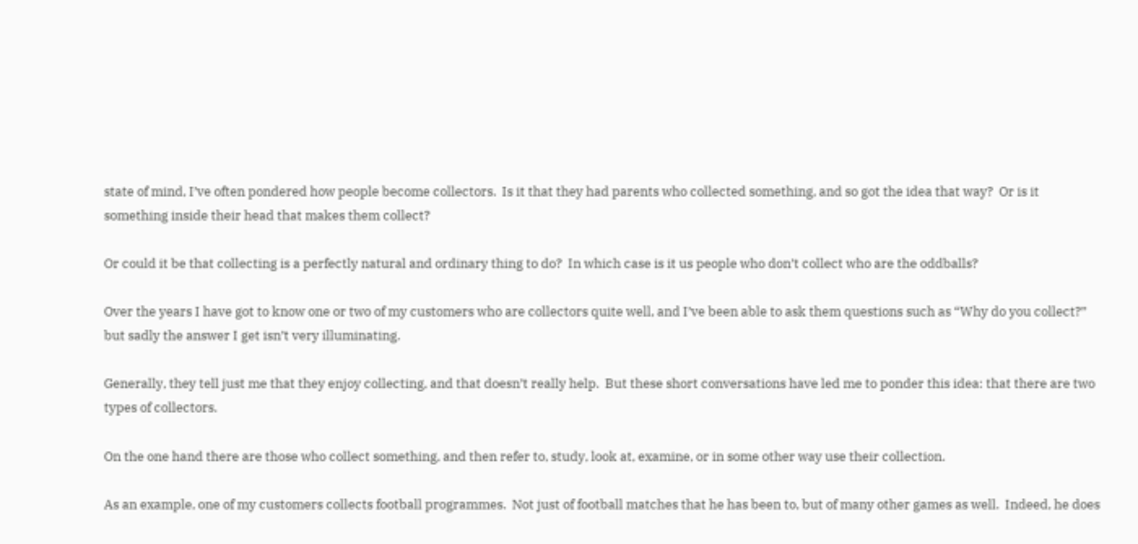state of mind, I’ve often pondered how people become collectors.  Is it that they had parents who collected something, and so got the idea that way?  Or is it something inside their head that makes them collect?

Or could it be that collecting is a perfectly natural and ordinary thing to do?  In which case is it us people who don’t collect who are the oddballs?

Over the years I have got to know one or two of my customers who are collectors quite well, and I’ve been able to ask them questions such as “Why do you collect?” but sadly the answer I get isn’t very illuminating.

Generally, they tell just me that they enjoy collecting, and that doesn’t really help.  But these short conversations have led me to ponder this idea: that there are two types of collectors.

On the one hand there are those who collect something, and then refer to, study, look at, examine, or in some other way use their collection.

As an example, one of my customers collects football programmes.  Not just of football matches that he has been to, but of many other games as well.  Indeed, he does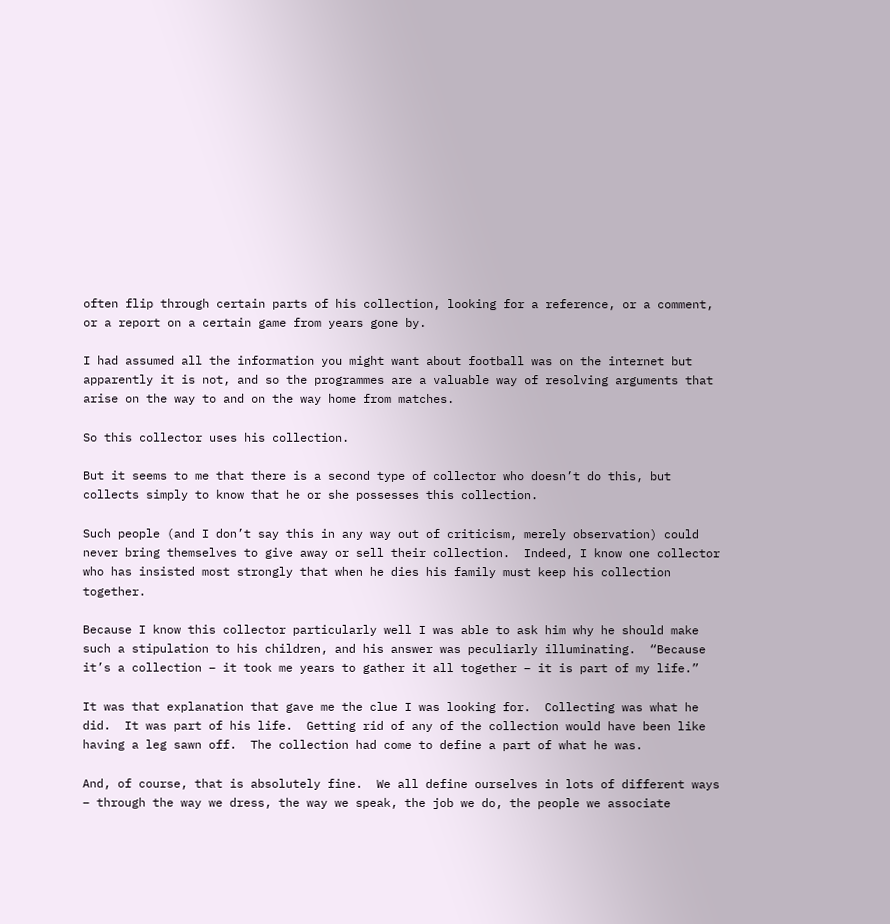often flip through certain parts of his collection, looking for a reference, or a comment, or a report on a certain game from years gone by.

I had assumed all the information you might want about football was on the internet but apparently it is not, and so the programmes are a valuable way of resolving arguments that arise on the way to and on the way home from matches.

So this collector uses his collection.

But it seems to me that there is a second type of collector who doesn’t do this, but collects simply to know that he or she possesses this collection.

Such people (and I don’t say this in any way out of criticism, merely observation) could never bring themselves to give away or sell their collection.  Indeed, I know one collector who has insisted most strongly that when he dies his family must keep his collection together.

Because I know this collector particularly well I was able to ask him why he should make such a stipulation to his children, and his answer was peculiarly illuminating.  “Because it’s a collection – it took me years to gather it all together – it is part of my life.”

It was that explanation that gave me the clue I was looking for.  Collecting was what he did.  It was part of his life.  Getting rid of any of the collection would have been like having a leg sawn off.  The collection had come to define a part of what he was.

And, of course, that is absolutely fine.  We all define ourselves in lots of different ways – through the way we dress, the way we speak, the job we do, the people we associate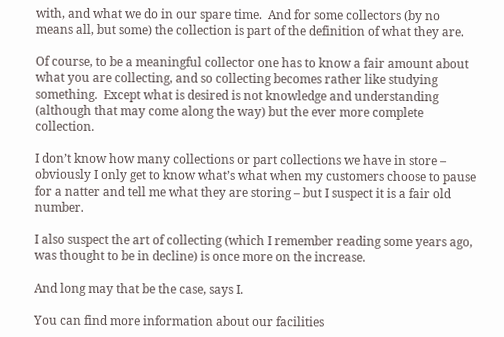with, and what we do in our spare time.  And for some collectors (by no means all, but some) the collection is part of the definition of what they are.

Of course, to be a meaningful collector one has to know a fair amount about what you are collecting, and so collecting becomes rather like studying something.  Except what is desired is not knowledge and understanding (although that may come along the way) but the ever more complete collection.

I don’t know how many collections or part collections we have in store – obviously I only get to know what’s what when my customers choose to pause for a natter and tell me what they are storing – but I suspect it is a fair old number.

I also suspect the art of collecting (which I remember reading some years ago, was thought to be in decline) is once more on the increase.

And long may that be the case, says I.

You can find more information about our facilities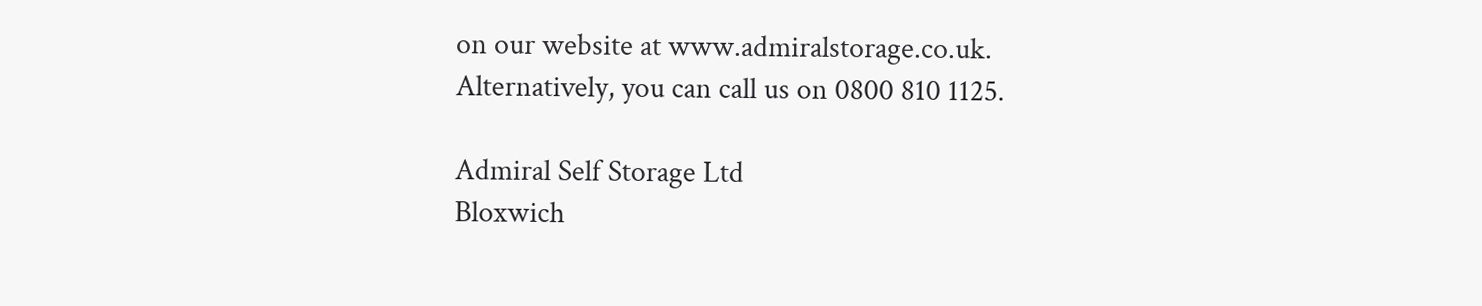on our website at www.admiralstorage.co.uk. Alternatively, you can call us on 0800 810 1125.

Admiral Self Storage Ltd
Bloxwich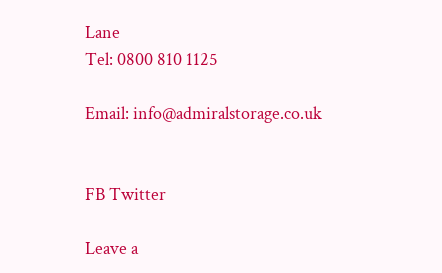Lane
Tel: 0800 810 1125

Email: info@admiralstorage.co.uk


FB Twitter

Leave a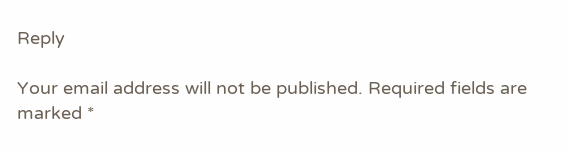Reply

Your email address will not be published. Required fields are marked *